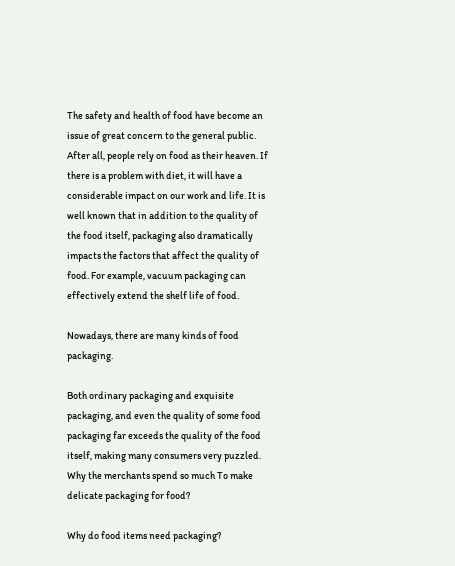The safety and health of food have become an issue of great concern to the general public. After all, people rely on food as their heaven. If there is a problem with diet, it will have a considerable impact on our work and life. It is well known that in addition to the quality of the food itself, packaging also dramatically impacts the factors that affect the quality of food. For example, vacuum packaging can effectively extend the shelf life of food.

Nowadays, there are many kinds of food packaging.

Both ordinary packaging and exquisite packaging, and even the quality of some food packaging far exceeds the quality of the food itself, making many consumers very puzzled. Why the merchants spend so much To make delicate packaging for food?

Why do food items need packaging?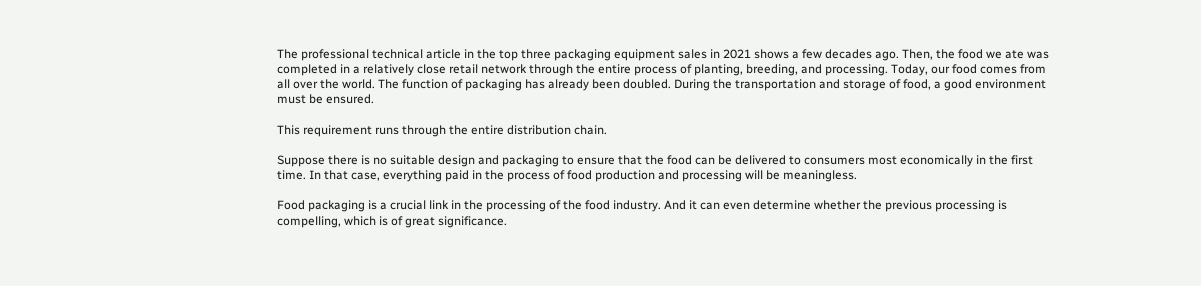The professional technical article in the top three packaging equipment sales in 2021 shows a few decades ago. Then, the food we ate was completed in a relatively close retail network through the entire process of planting, breeding, and processing. Today, our food comes from all over the world. The function of packaging has already been doubled. During the transportation and storage of food, a good environment must be ensured.

This requirement runs through the entire distribution chain.

Suppose there is no suitable design and packaging to ensure that the food can be delivered to consumers most economically in the first time. In that case, everything paid in the process of food production and processing will be meaningless.

Food packaging is a crucial link in the processing of the food industry. And it can even determine whether the previous processing is compelling, which is of great significance.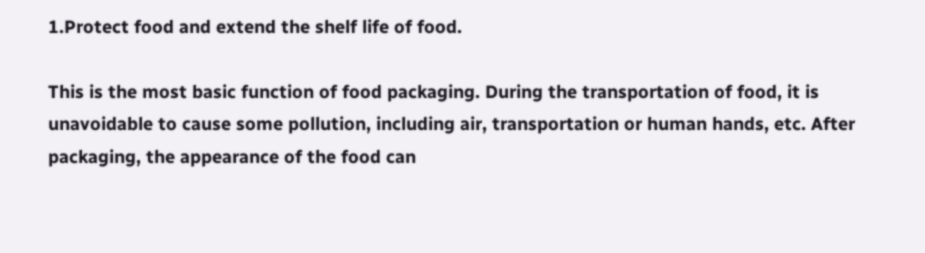1.Protect food and extend the shelf life of food.

This is the most basic function of food packaging. During the transportation of food, it is unavoidable to cause some pollution, including air, transportation or human hands, etc. After packaging, the appearance of the food can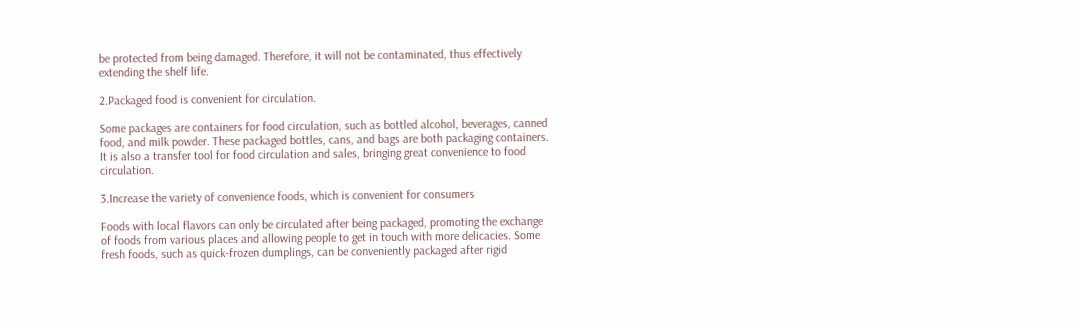be protected from being damaged. Therefore, it will not be contaminated, thus effectively extending the shelf life.

2.Packaged food is convenient for circulation.

Some packages are containers for food circulation, such as bottled alcohol, beverages, canned food, and milk powder. These packaged bottles, cans, and bags are both packaging containers. It is also a transfer tool for food circulation and sales, bringing great convenience to food circulation.

3.Increase the variety of convenience foods, which is convenient for consumers

Foods with local flavors can only be circulated after being packaged, promoting the exchange of foods from various places and allowing people to get in touch with more delicacies. Some fresh foods, such as quick-frozen dumplings, can be conveniently packaged after rigid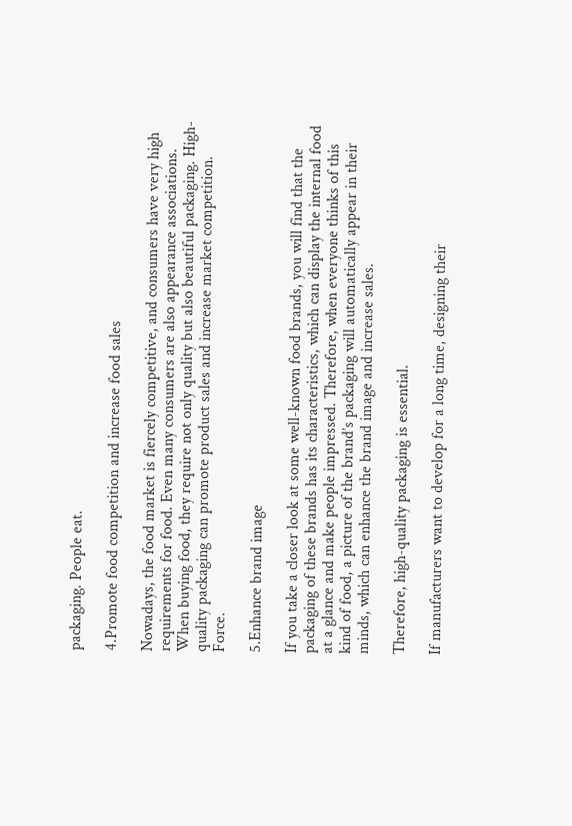packaging. People eat.

4.Promote food competition and increase food sales

Nowadays, the food market is fiercely competitive, and consumers have very high requirements for food. Even many consumers are also appearance associations. When buying food, they require not only quality but also beautiful packaging. High-quality packaging can promote product sales and increase market competition. Force.

5.Enhance brand image

If you take a closer look at some well-known food brands, you will find that the packaging of these brands has its characteristics, which can display the internal food at a glance and make people impressed. Therefore, when everyone thinks of this kind of food, a picture of the brand’s packaging will automatically appear in their minds, which can enhance the brand image and increase sales.

Therefore, high-quality packaging is essential.

If manufacturers want to develop for a long time, designing their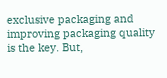exclusive packaging and improving packaging quality is the key. But,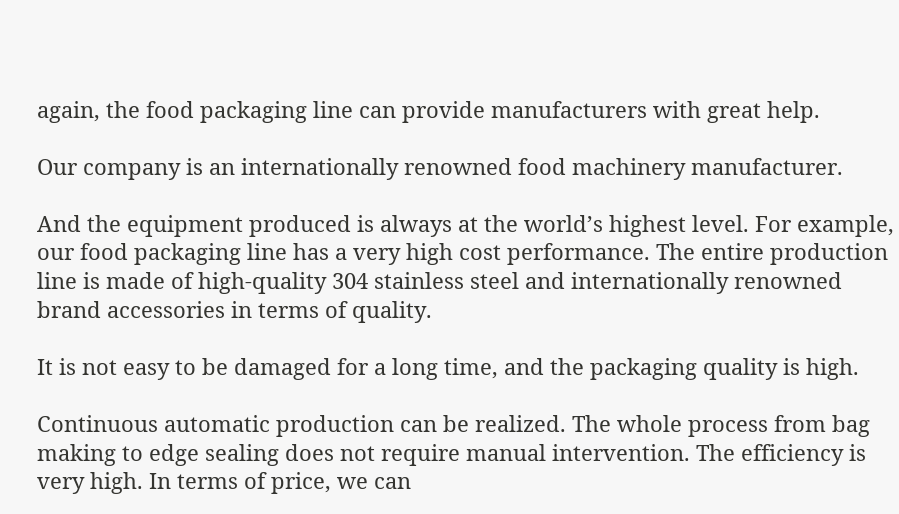again, the food packaging line can provide manufacturers with great help.

Our company is an internationally renowned food machinery manufacturer.

And the equipment produced is always at the world’s highest level. For example, our food packaging line has a very high cost performance. The entire production line is made of high-quality 304 stainless steel and internationally renowned brand accessories in terms of quality.

It is not easy to be damaged for a long time, and the packaging quality is high.

Continuous automatic production can be realized. The whole process from bag making to edge sealing does not require manual intervention. The efficiency is very high. In terms of price, we can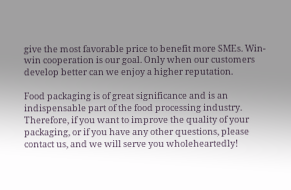give the most favorable price to benefit more SMEs. Win-win cooperation is our goal. Only when our customers develop better can we enjoy a higher reputation.

Food packaging is of great significance and is an indispensable part of the food processing industry. Therefore, if you want to improve the quality of your packaging, or if you have any other questions, please contact us, and we will serve you wholeheartedly!